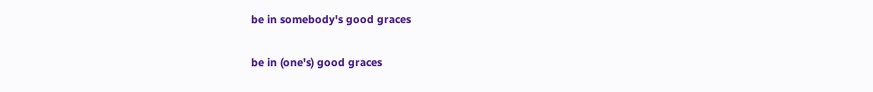be in somebody's good graces

be in (one's) good graces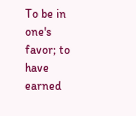To be in one's favor; to have earned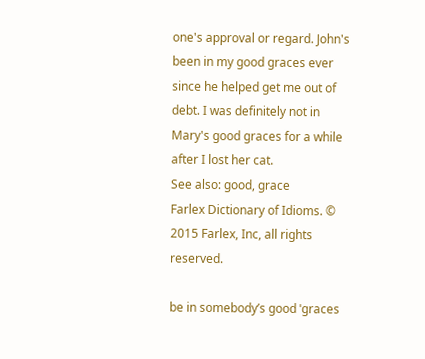one's approval or regard. John's been in my good graces ever since he helped get me out of debt. I was definitely not in Mary's good graces for a while after I lost her cat.
See also: good, grace
Farlex Dictionary of Idioms. © 2015 Farlex, Inc, all rights reserved.

be in somebody’s good ˈgraces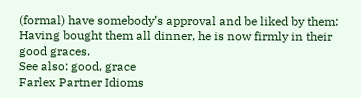(formal) have somebody’s approval and be liked by them: Having bought them all dinner, he is now firmly in their good graces.
See also: good, grace
Farlex Partner Idioms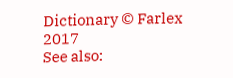Dictionary © Farlex 2017
See also: